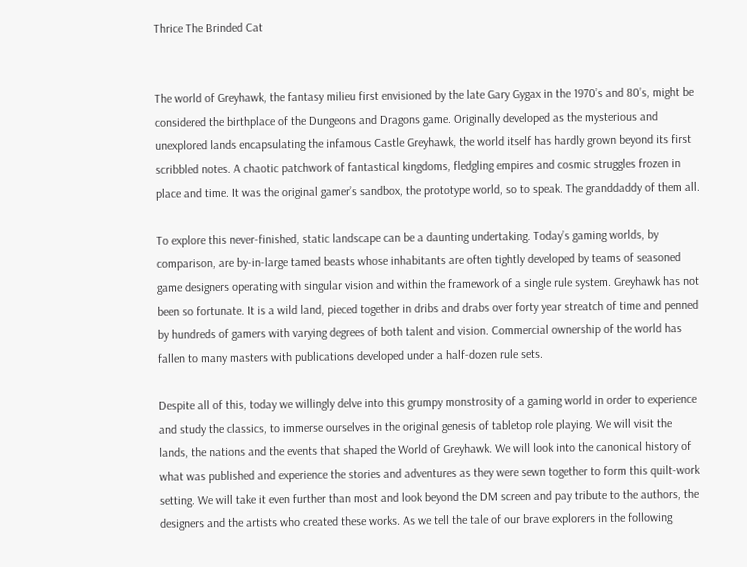Thrice The Brinded Cat


The world of Greyhawk, the fantasy milieu first envisioned by the late Gary Gygax in the 1970’s and 80’s, might be considered the birthplace of the Dungeons and Dragons game. Originally developed as the mysterious and unexplored lands encapsulating the infamous Castle Greyhawk, the world itself has hardly grown beyond its first scribbled notes. A chaotic patchwork of fantastical kingdoms, fledgling empires and cosmic struggles frozen in place and time. It was the original gamer’s sandbox, the prototype world, so to speak. The granddaddy of them all.

To explore this never-finished, static landscape can be a daunting undertaking. Today’s gaming worlds, by comparison, are by-in-large tamed beasts whose inhabitants are often tightly developed by teams of seasoned game designers operating with singular vision and within the framework of a single rule system. Greyhawk has not been so fortunate. It is a wild land, pieced together in dribs and drabs over forty year streatch of time and penned by hundreds of gamers with varying degrees of both talent and vision. Commercial ownership of the world has fallen to many masters with publications developed under a half-dozen rule sets.

Despite all of this, today we willingly delve into this grumpy monstrosity of a gaming world in order to experience and study the classics, to immerse ourselves in the original genesis of tabletop role playing. We will visit the lands, the nations and the events that shaped the World of Greyhawk. We will look into the canonical history of what was published and experience the stories and adventures as they were sewn together to form this quilt-work setting. We will take it even further than most and look beyond the DM screen and pay tribute to the authors, the designers and the artists who created these works. As we tell the tale of our brave explorers in the following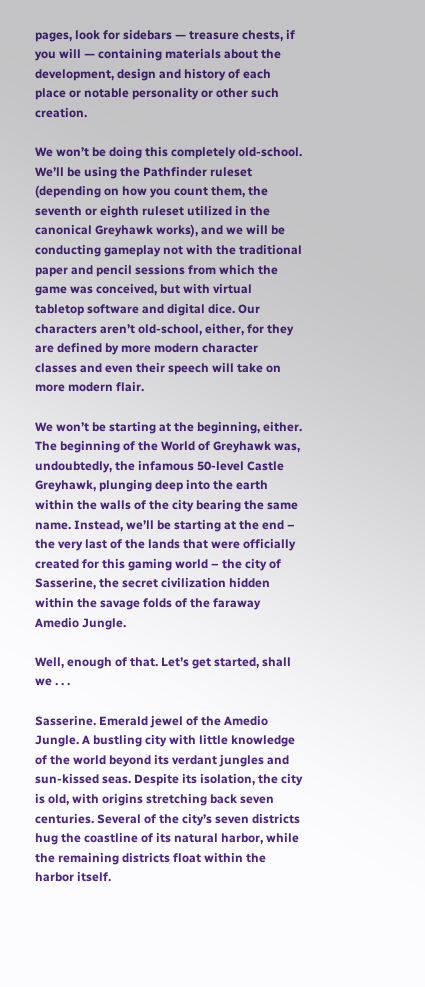pages, look for sidebars — treasure chests, if you will — containing materials about the development, design and history of each place or notable personality or other such creation.

We won’t be doing this completely old-school. We’ll be using the Pathfinder ruleset (depending on how you count them, the seventh or eighth ruleset utilized in the canonical Greyhawk works), and we will be conducting gameplay not with the traditional paper and pencil sessions from which the game was conceived, but with virtual tabletop software and digital dice. Our characters aren’t old-school, either, for they are defined by more modern character classes and even their speech will take on more modern flair.

We won’t be starting at the beginning, either. The beginning of the World of Greyhawk was, undoubtedly, the infamous 50-level Castle Greyhawk, plunging deep into the earth within the walls of the city bearing the same name. Instead, we’ll be starting at the end – the very last of the lands that were officially created for this gaming world – the city of Sasserine, the secret civilization hidden within the savage folds of the faraway Amedio Jungle.

Well, enough of that. Let’s get started, shall we . . .

Sasserine. Emerald jewel of the Amedio Jungle. A bustling city with little knowledge of the world beyond its verdant jungles and sun-kissed seas. Despite its isolation, the city is old, with origins stretching back seven centuries. Several of the city’s seven districts hug the coastline of its natural harbor, while the remaining districts float within the harbor itself.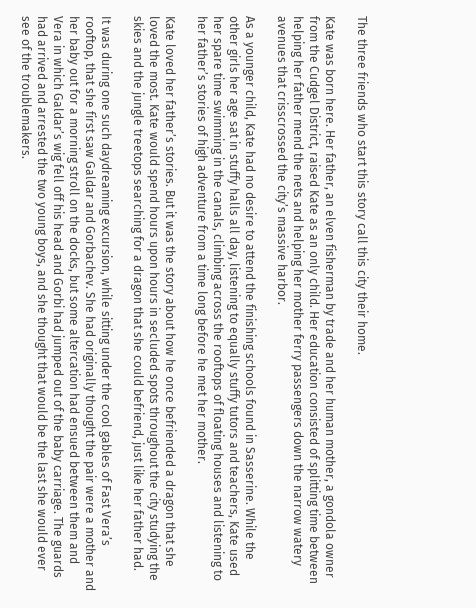The three friends who start this story call this city their home.

Kate was born here. Her father, an elven fisherman by trade and her human mother, a gondola owner from the Cudgel District, raised Kate as an only child. Her education consisted of splitting time between helping her father mend the nets and helping her mother ferry passengers down the narrow watery avenues that crisscrossed the city’s massive harbor.

As a younger child, Kate had no desire to attend the finishing schools found in Sasserine. While the other girls her age sat in stuffy halls all day, listening to equally stuffy tutors and teachers, Kate used her spare time swimming in the canals, climbing across the rooftops of floating houses and listening to her father’s stories of high adventure from a time long before he met her mother.

Kate loved her father’s stories. But it was the story about how he once befriended a dragon that she loved the most. Kate would spend hours upon hours in secluded spots throughout the city studying the skies and the jungle treetops searching for a dragon that she could befriend, just like her father had.

It was during one such daydreaming excursion, while sitting under the cool gables of Fast Vera’s rooftop, that she first saw Galdar and Gorbachev. She had originally thought the pair were a mother and her baby out for a morning stroll on the docks, but some altercation had ensued between them and Vera in which Galdar’s wig fell off his head and Gorbi had jumped out of the baby carriage. The guards had arrived and arrested the two young boys, and she thought that would be the last she would ever see of the troublemakers.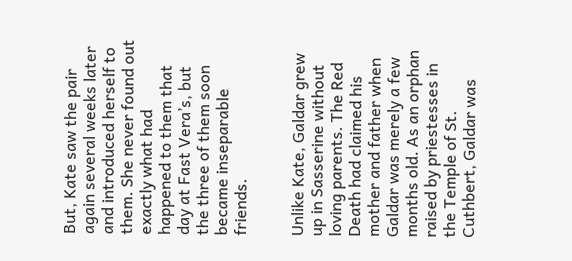But, Kate saw the pair again several weeks later and introduced herself to them. She never found out exactly what had happened to them that day at Fast Vera’s, but the three of them soon became inseparable friends.


Unlike Kate, Galdar grew up in Sasserine without loving parents. The Red Death had claimed his mother and father when Galdar was merely a few months old. As an orphan raised by priestesses in the Temple of St. Cuthbert, Galdar was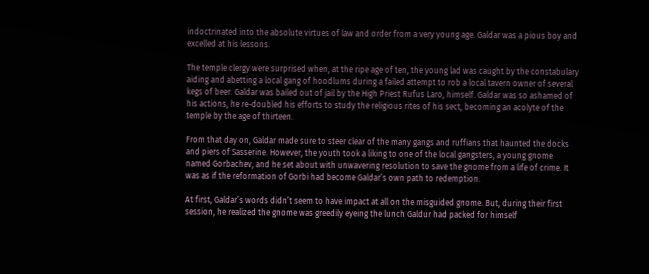indoctrinated into the absolute virtues of law and order from a very young age. Galdar was a pious boy and excelled at his lessons.

The temple clergy were surprised when, at the ripe age of ten, the young lad was caught by the constabulary aiding and abetting a local gang of hoodlums during a failed attempt to rob a local tavern owner of several kegs of beer. Galdar was bailed out of jail by the High Priest Rufus Laro, himself. Galdar was so ashamed of his actions, he re-doubled his efforts to study the religious rites of his sect, becoming an acolyte of the temple by the age of thirteen.

From that day on, Galdar made sure to steer clear of the many gangs and ruffians that haunted the docks and piers of Sasserine. However, the youth took a liking to one of the local gangsters, a young gnome named Gorbachev, and he set about with unwavering resolution to save the gnome from a life of crime. It was as if the reformation of Gorbi had become Galdar’s own path to redemption.

At first, Galdar’s words didn’t seem to have impact at all on the misguided gnome. But, during their first session, he realized the gnome was greedily eyeing the lunch Galdur had packed for himself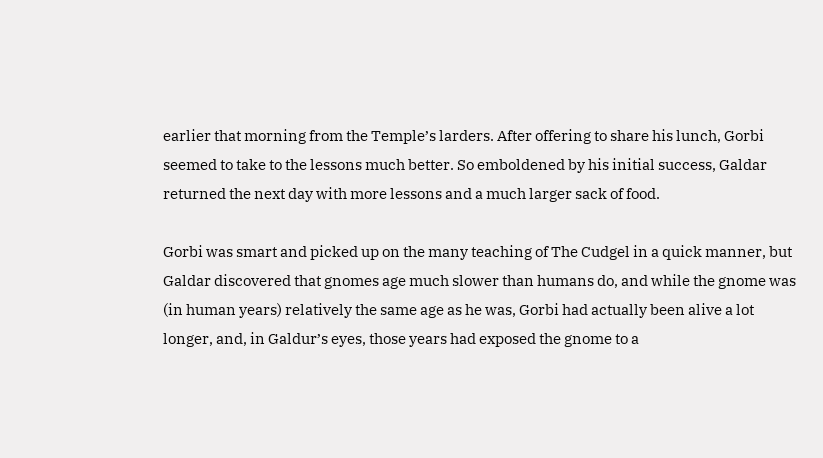earlier that morning from the Temple’s larders. After offering to share his lunch, Gorbi seemed to take to the lessons much better. So emboldened by his initial success, Galdar returned the next day with more lessons and a much larger sack of food.

Gorbi was smart and picked up on the many teaching of The Cudgel in a quick manner, but Galdar discovered that gnomes age much slower than humans do, and while the gnome was (in human years) relatively the same age as he was, Gorbi had actually been alive a lot longer, and, in Galdur’s eyes, those years had exposed the gnome to a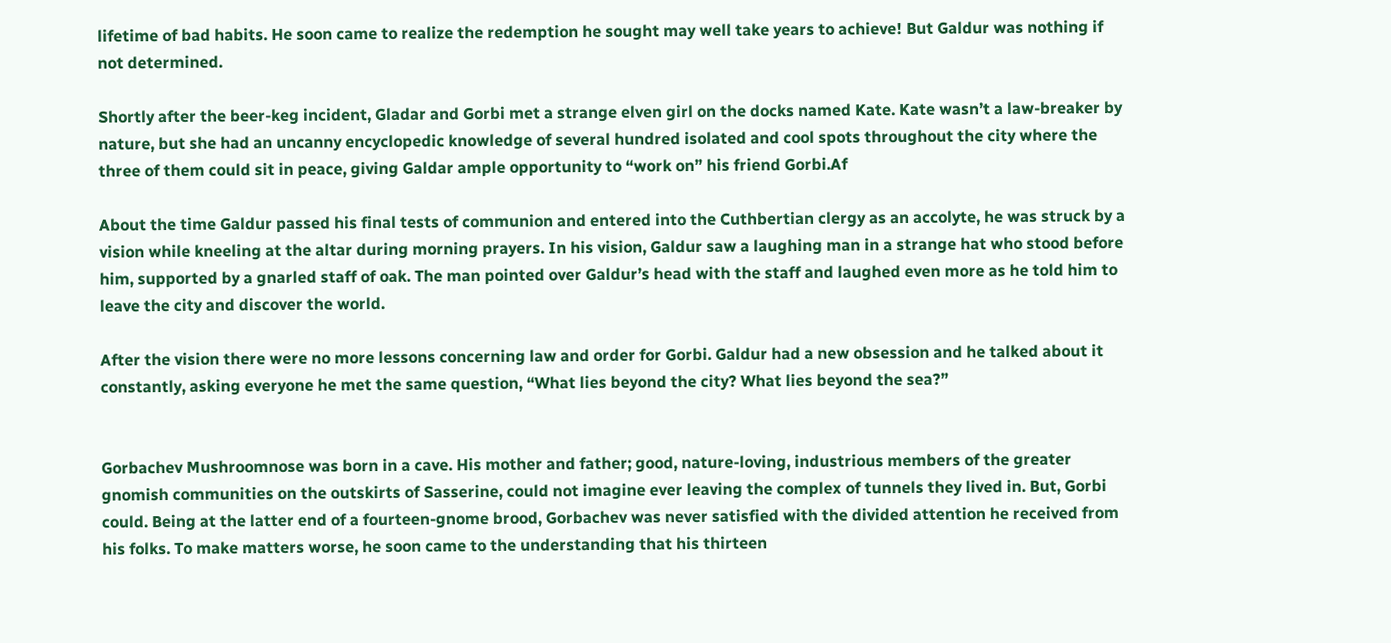lifetime of bad habits. He soon came to realize the redemption he sought may well take years to achieve! But Galdur was nothing if not determined.

Shortly after the beer-keg incident, Gladar and Gorbi met a strange elven girl on the docks named Kate. Kate wasn’t a law-breaker by nature, but she had an uncanny encyclopedic knowledge of several hundred isolated and cool spots throughout the city where the three of them could sit in peace, giving Galdar ample opportunity to “work on” his friend Gorbi.Af

About the time Galdur passed his final tests of communion and entered into the Cuthbertian clergy as an accolyte, he was struck by a vision while kneeling at the altar during morning prayers. In his vision, Galdur saw a laughing man in a strange hat who stood before him, supported by a gnarled staff of oak. The man pointed over Galdur’s head with the staff and laughed even more as he told him to leave the city and discover the world.

After the vision there were no more lessons concerning law and order for Gorbi. Galdur had a new obsession and he talked about it constantly, asking everyone he met the same question, “What lies beyond the city? What lies beyond the sea?”


Gorbachev Mushroomnose was born in a cave. His mother and father; good, nature-loving, industrious members of the greater gnomish communities on the outskirts of Sasserine, could not imagine ever leaving the complex of tunnels they lived in. But, Gorbi could. Being at the latter end of a fourteen-gnome brood, Gorbachev was never satisfied with the divided attention he received from his folks. To make matters worse, he soon came to the understanding that his thirteen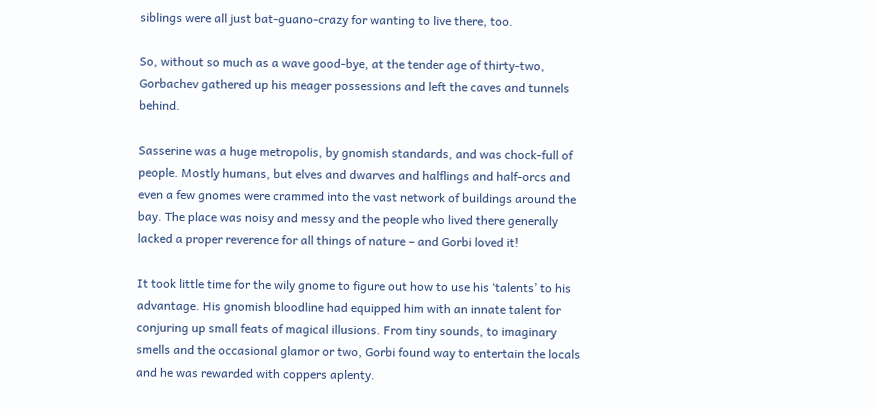siblings were all just bat-guano-crazy for wanting to live there, too.

So, without so much as a wave good-bye, at the tender age of thirty-two, Gorbachev gathered up his meager possessions and left the caves and tunnels behind.

Sasserine was a huge metropolis, by gnomish standards, and was chock-full of people. Mostly humans, but elves and dwarves and halflings and half-orcs and even a few gnomes were crammed into the vast network of buildings around the bay. The place was noisy and messy and the people who lived there generally lacked a proper reverence for all things of nature – and Gorbi loved it!

It took little time for the wily gnome to figure out how to use his ‘talents’ to his advantage. His gnomish bloodline had equipped him with an innate talent for conjuring up small feats of magical illusions. From tiny sounds, to imaginary smells and the occasional glamor or two, Gorbi found way to entertain the locals and he was rewarded with coppers aplenty.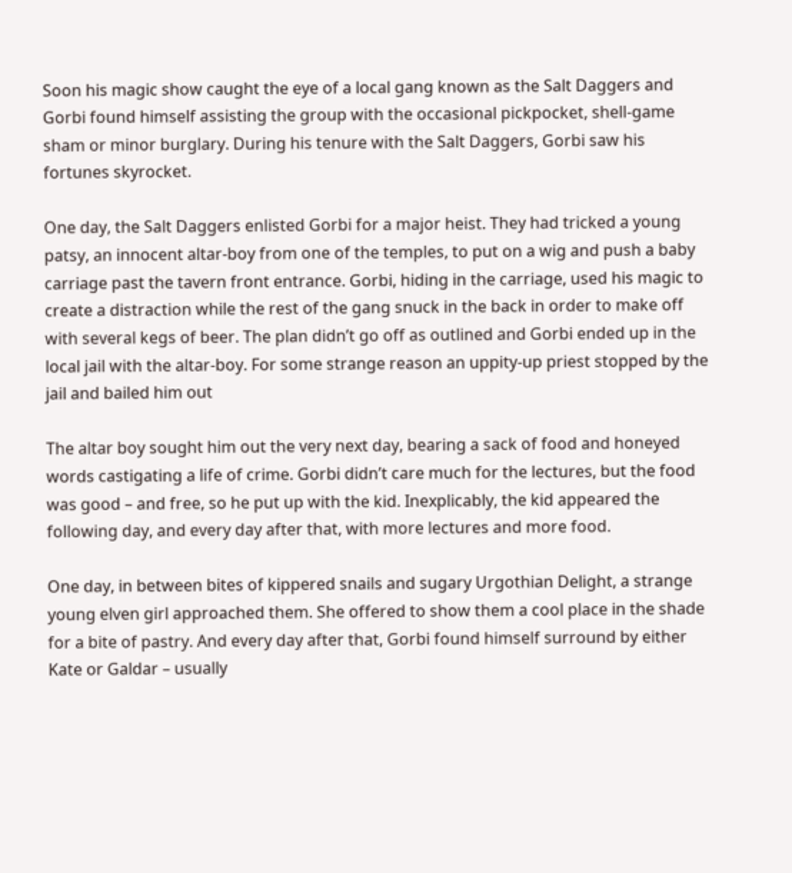Soon his magic show caught the eye of a local gang known as the Salt Daggers and Gorbi found himself assisting the group with the occasional pickpocket, shell-game sham or minor burglary. During his tenure with the Salt Daggers, Gorbi saw his fortunes skyrocket.

One day, the Salt Daggers enlisted Gorbi for a major heist. They had tricked a young patsy, an innocent altar-boy from one of the temples, to put on a wig and push a baby carriage past the tavern front entrance. Gorbi, hiding in the carriage, used his magic to create a distraction while the rest of the gang snuck in the back in order to make off with several kegs of beer. The plan didn’t go off as outlined and Gorbi ended up in the local jail with the altar-boy. For some strange reason an uppity-up priest stopped by the jail and bailed him out

The altar boy sought him out the very next day, bearing a sack of food and honeyed words castigating a life of crime. Gorbi didn’t care much for the lectures, but the food was good – and free, so he put up with the kid. Inexplicably, the kid appeared the following day, and every day after that, with more lectures and more food.

One day, in between bites of kippered snails and sugary Urgothian Delight, a strange young elven girl approached them. She offered to show them a cool place in the shade for a bite of pastry. And every day after that, Gorbi found himself surround by either Kate or Galdar – usually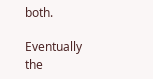both.

Eventually the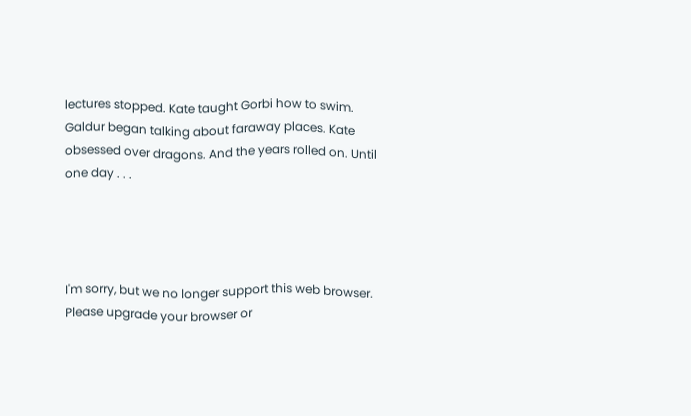lectures stopped. Kate taught Gorbi how to swim. Galdur began talking about faraway places. Kate obsessed over dragons. And the years rolled on. Until one day . . .




I'm sorry, but we no longer support this web browser. Please upgrade your browser or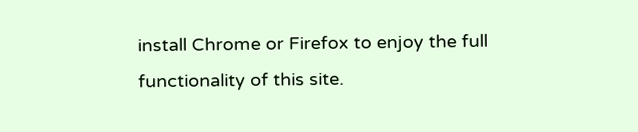install Chrome or Firefox to enjoy the full functionality of this site.